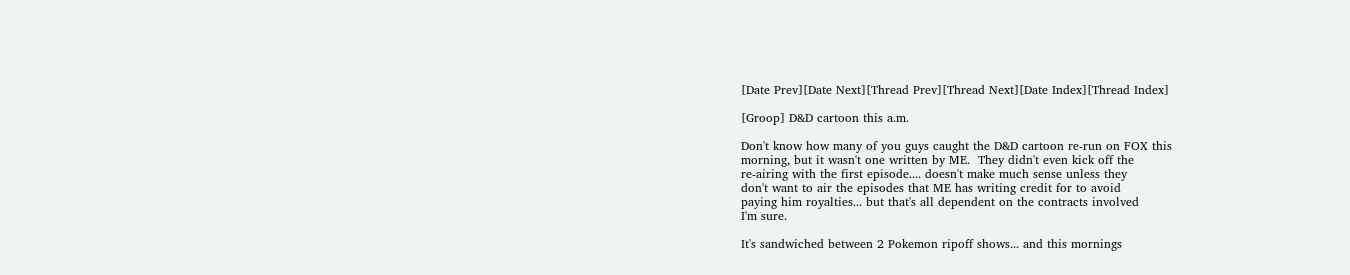[Date Prev][Date Next][Thread Prev][Thread Next][Date Index][Thread Index]

[Groop] D&D cartoon this a.m.

Don't know how many of you guys caught the D&D cartoon re-run on FOX this
morning, but it wasn't one written by ME.  They didn't even kick off the
re-airing with the first episode.... doesn't make much sense unless they
don't want to air the episodes that ME has writing credit for to avoid
paying him royalties... but that's all dependent on the contracts involved
I'm sure.

It's sandwiched between 2 Pokemon ripoff shows... and this mornings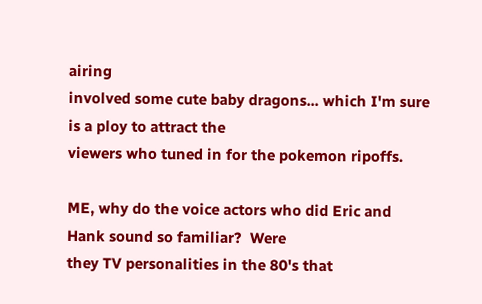airing
involved some cute baby dragons... which I'm sure is a ploy to attract the
viewers who tuned in for the pokemon ripoffs.

ME, why do the voice actors who did Eric and Hank sound so familiar?  Were
they TV personalities in the 80's that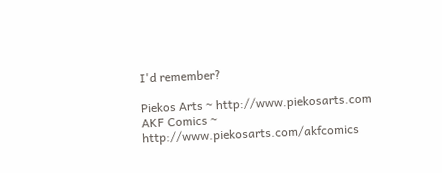I'd remember?

Piekos Arts ~ http://www.piekosarts.com
AKF Comics ~ http://www.piekosarts.com/akfcomics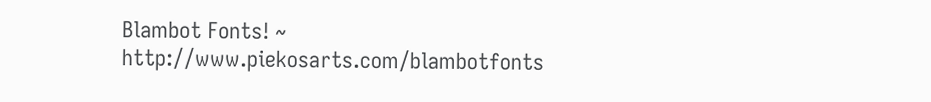Blambot Fonts! ~ http://www.piekosarts.com/blambotfonts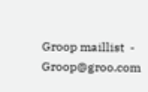Groop maillist  -  Groop@groo.com